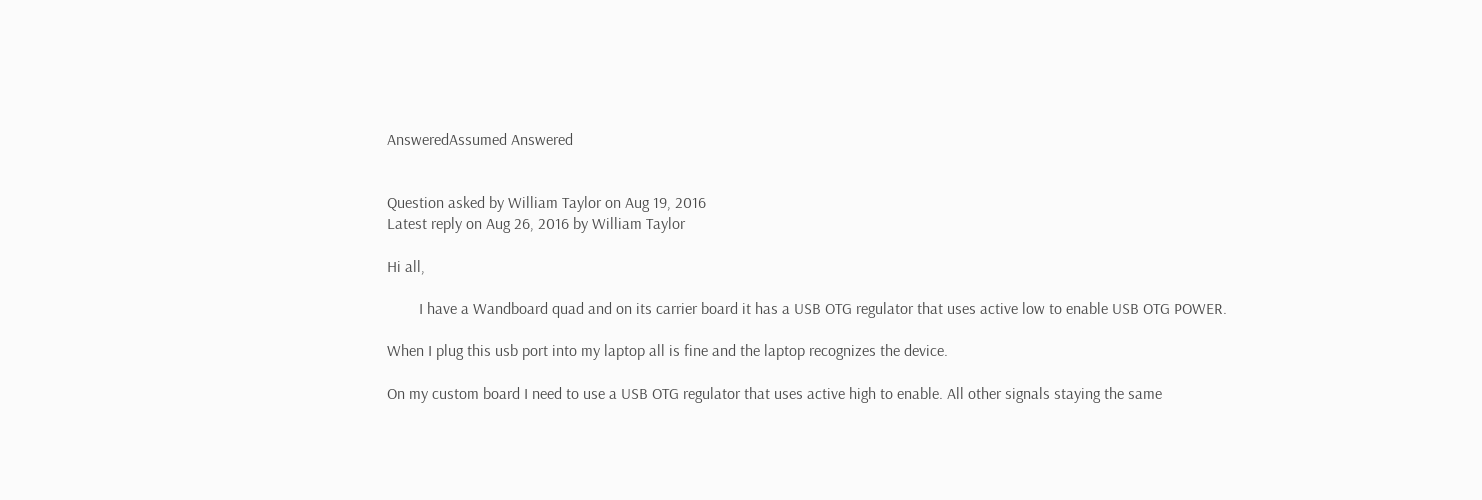AnsweredAssumed Answered


Question asked by William Taylor on Aug 19, 2016
Latest reply on Aug 26, 2016 by William Taylor

Hi all,

        I have a Wandboard quad and on its carrier board it has a USB OTG regulator that uses active low to enable USB OTG POWER.

When I plug this usb port into my laptop all is fine and the laptop recognizes the device.

On my custom board I need to use a USB OTG regulator that uses active high to enable. All other signals staying the same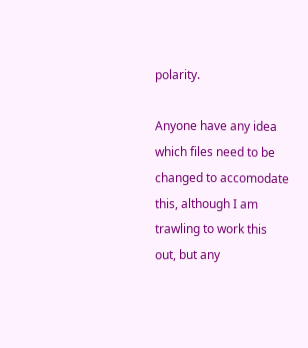polarity.

Anyone have any idea which files need to be changed to accomodate this, although I am trawling to work this out, but any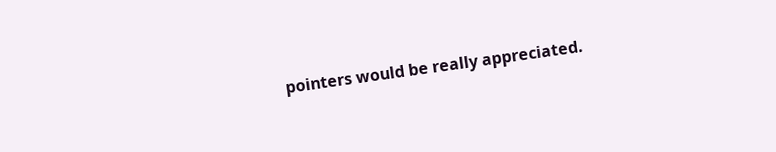pointers would be really appreciated.